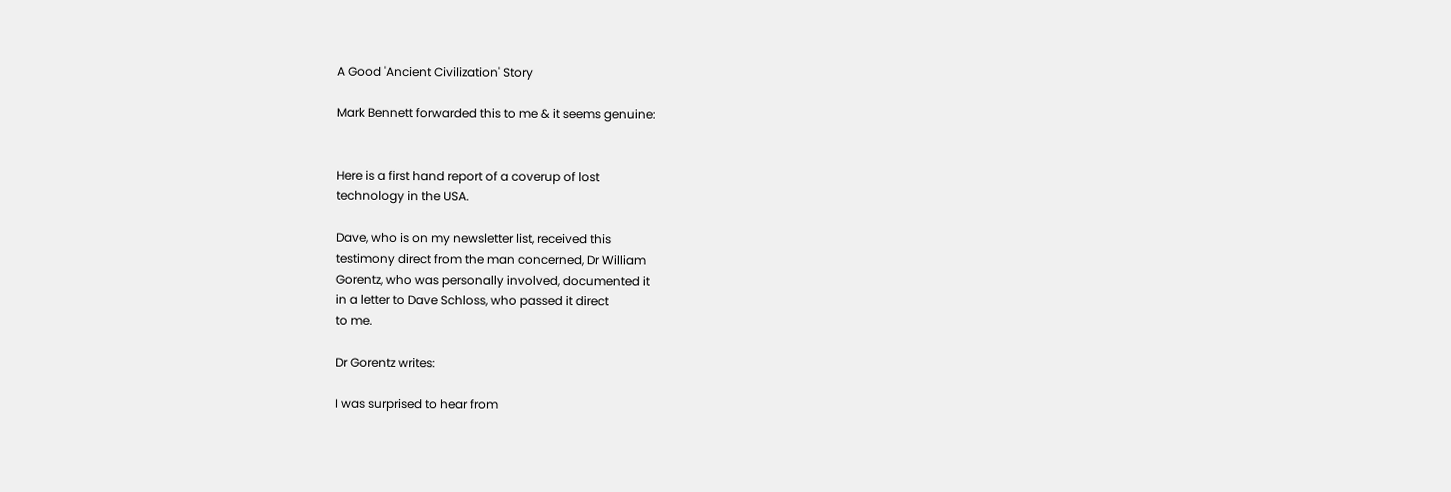A Good 'Ancient Civilization' Story

Mark Bennett forwarded this to me & it seems genuine:


Here is a first hand report of a coverup of lost
technology in the USA.

Dave, who is on my newsletter list, received this
testimony direct from the man concerned, Dr William
Gorentz, who was personally involved, documented it
in a letter to Dave Schloss, who passed it direct
to me.

Dr Gorentz writes:

I was surprised to hear from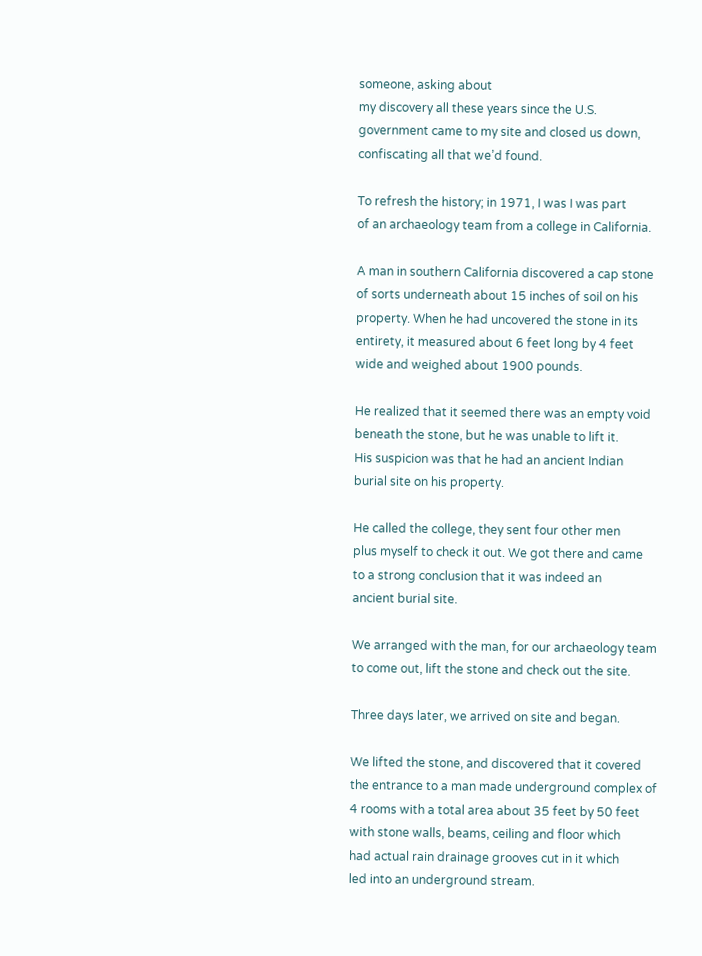someone, asking about
my discovery all these years since the U.S.
government came to my site and closed us down,
confiscating all that we’d found.

To refresh the history; in 1971, I was I was part
of an archaeology team from a college in California.

A man in southern California discovered a cap stone
of sorts underneath about 15 inches of soil on his
property. When he had uncovered the stone in its
entirety, it measured about 6 feet long by 4 feet
wide and weighed about 1900 pounds.

He realized that it seemed there was an empty void
beneath the stone, but he was unable to lift it.
His suspicion was that he had an ancient Indian
burial site on his property.

He called the college, they sent four other men
plus myself to check it out. We got there and came
to a strong conclusion that it was indeed an
ancient burial site.

We arranged with the man, for our archaeology team
to come out, lift the stone and check out the site.

Three days later, we arrived on site and began.

We lifted the stone, and discovered that it covered
the entrance to a man made underground complex of
4 rooms with a total area about 35 feet by 50 feet
with stone walls, beams, ceiling and floor which
had actual rain drainage grooves cut in it which
led into an underground stream.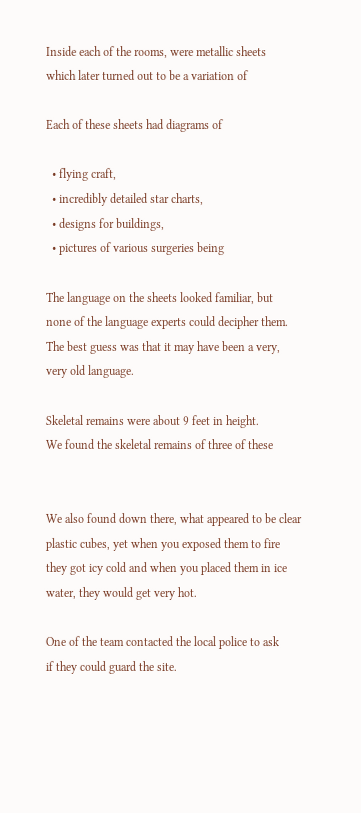Inside each of the rooms, were metallic sheets
which later turned out to be a variation of

Each of these sheets had diagrams of

  • flying craft,
  • incredibly detailed star charts,
  • designs for buildings,
  • pictures of various surgeries being

The language on the sheets looked familiar, but
none of the language experts could decipher them.
The best guess was that it may have been a very,
very old language.

Skeletal remains were about 9 feet in height.
We found the skeletal remains of three of these


We also found down there, what appeared to be clear
plastic cubes, yet when you exposed them to fire
they got icy cold and when you placed them in ice
water, they would get very hot.

One of the team contacted the local police to ask
if they could guard the site.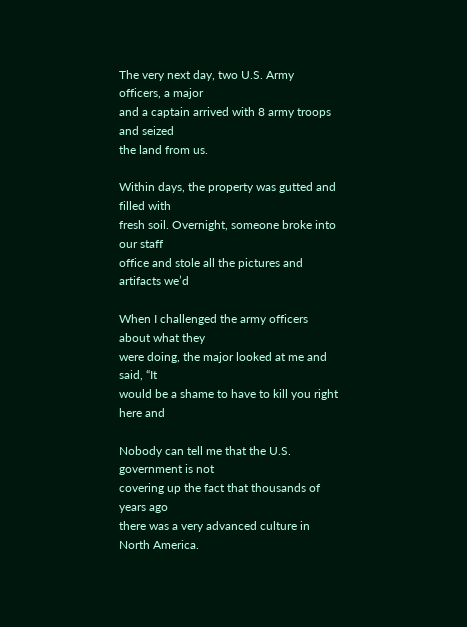The very next day, two U.S. Army officers, a major
and a captain arrived with 8 army troops and seized
the land from us.

Within days, the property was gutted and filled with
fresh soil. Overnight, someone broke into our staff
office and stole all the pictures and artifacts we’d

When I challenged the army officers about what they
were doing, the major looked at me and said, “It
would be a shame to have to kill you right here and

Nobody can tell me that the U.S. government is not
covering up the fact that thousands of years ago
there was a very advanced culture in North America.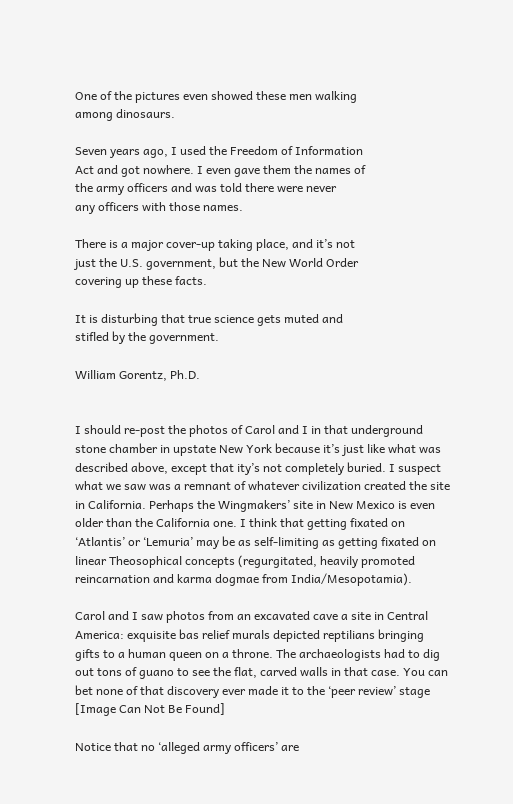One of the pictures even showed these men walking
among dinosaurs.

Seven years ago, I used the Freedom of Information
Act and got nowhere. I even gave them the names of
the army officers and was told there were never
any officers with those names.

There is a major cover-up taking place, and it’s not
just the U.S. government, but the New World Order
covering up these facts.

It is disturbing that true science gets muted and
stifled by the government.

William Gorentz, Ph.D.


I should re-post the photos of Carol and I in that underground stone chamber in upstate New York because it’s just like what was described above, except that ity’s not completely buried. I suspect what we saw was a remnant of whatever civilization created the site in California. Perhaps the Wingmakers’ site in New Mexico is even older than the California one. I think that getting fixated on ‘Atlantis’ or ‘Lemuria’ may be as self-limiting as getting fixated on linear Theosophical concepts (regurgitated, heavily promoted reincarnation and karma dogmae from India/Mesopotamia).

Carol and I saw photos from an excavated cave a site in Central America: exquisite bas relief murals depicted reptilians bringing gifts to a human queen on a throne. The archaeologists had to dig out tons of guano to see the flat, carved walls in that case. You can bet none of that discovery ever made it to the ‘peer review’ stage [Image Can Not Be Found]

Notice that no ‘alleged army officers’ are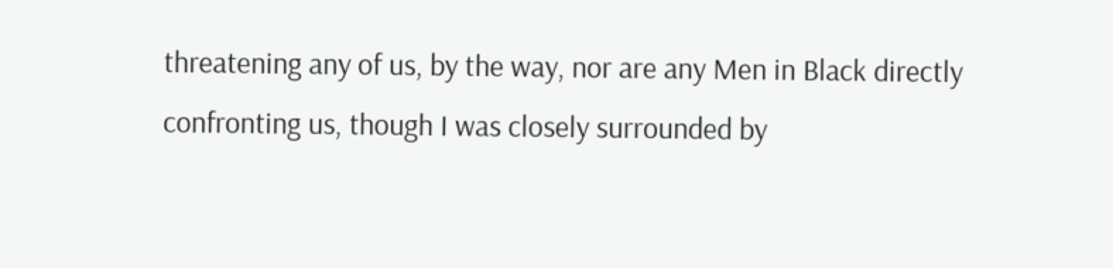threatening any of us, by the way, nor are any Men in Black directly confronting us, though I was closely surrounded by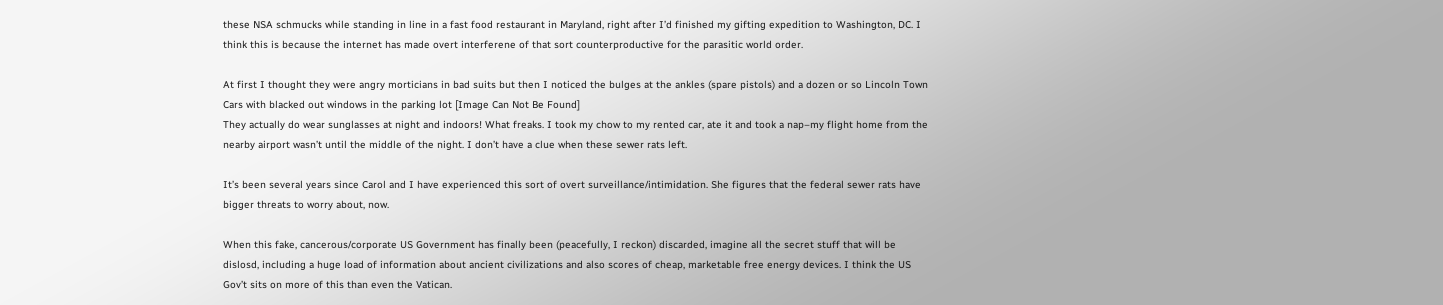these NSA schmucks while standing in line in a fast food restaurant in Maryland, right after I’d finished my gifting expedition to Washington, DC. I think this is because the internet has made overt interferene of that sort counterproductive for the parasitic world order.

At first I thought they were angry morticians in bad suits but then I noticed the bulges at the ankles (spare pistols) and a dozen or so Lincoln Town Cars with blacked out windows in the parking lot [Image Can Not Be Found]
They actually do wear sunglasses at night and indoors! What freaks. I took my chow to my rented car, ate it and took a nap–my flight home from the nearby airport wasn’t until the middle of the night. I don’t have a clue when these sewer rats left.

It’s been several years since Carol and I have experienced this sort of overt surveillance/intimidation. She figures that the federal sewer rats have bigger threats to worry about, now.

When this fake, cancerous/corporate US Government has finally been (peacefully, I reckon) discarded, imagine all the secret stuff that will be dislosd, including a huge load of information about ancient civilizations and also scores of cheap, marketable free energy devices. I think the US Gov’t sits on more of this than even the Vatican.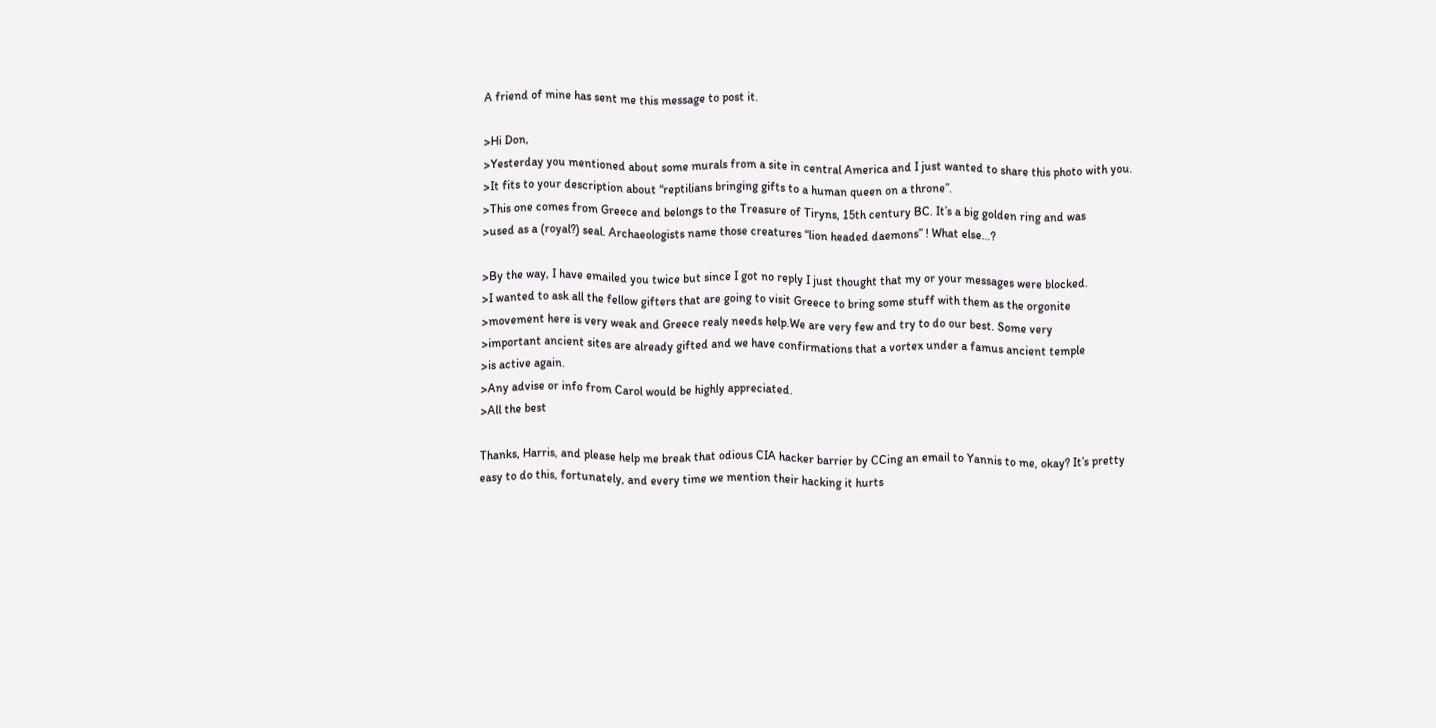A friend of mine has sent me this message to post it.

>Hi Don,
>Yesterday you mentioned about some murals from a site in central America and I just wanted to share this photo with you.
>It fits to your description about “reptilians bringing gifts to a human queen on a throne”.
>This one comes from Greece and belongs to the Treasure of Tiryns, 15th century BC. It’s a big golden ring and was
>used as a (royal?) seal. Archaeologists name those creatures “lion headed daemons” ! What else…?

>By the way, I have emailed you twice but since I got no reply I just thought that my or your messages were blocked.
>I wanted to ask all the fellow gifters that are going to visit Greece to bring some stuff with them as the orgonite
>movement here is very weak and Greece realy needs help.We are very few and try to do our best. Some very
>important ancient sites are already gifted and we have confirmations that a vortex under a famus ancient temple
>is active again.
>Any advise or info from Carol would be highly appreciated.
>All the best

Thanks, Harris, and please help me break that odious CIA hacker barrier by CCing an email to Yannis to me, okay? It’s pretty easy to do this, fortunately, and every time we mention their hacking it hurts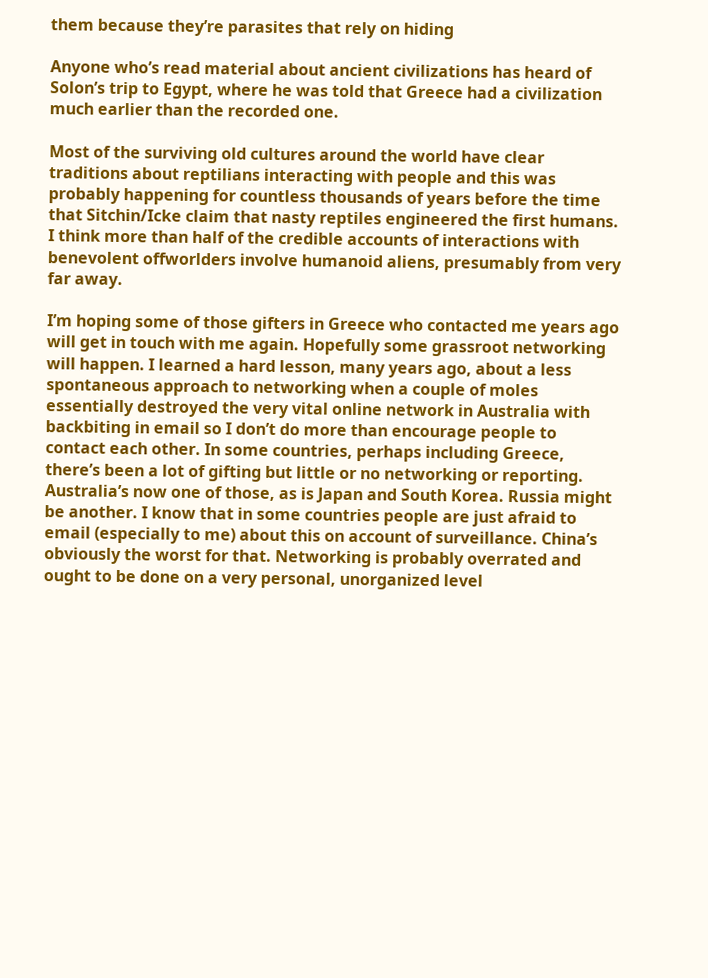them because they’re parasites that rely on hiding

Anyone who’s read material about ancient civilizations has heard of Solon’s trip to Egypt, where he was told that Greece had a civilization much earlier than the recorded one.

Most of the surviving old cultures around the world have clear traditions about reptilians interacting with people and this was probably happening for countless thousands of years before the time that Sitchin/Icke claim that nasty reptiles engineered the first humans. I think more than half of the credible accounts of interactions with benevolent offworlders involve humanoid aliens, presumably from very far away.

I’m hoping some of those gifters in Greece who contacted me years ago will get in touch with me again. Hopefully some grassroot networking will happen. I learned a hard lesson, many years ago, about a less spontaneous approach to networking when a couple of moles essentially destroyed the very vital online network in Australia with backbiting in email so I don’t do more than encourage people to contact each other. In some countries, perhaps including Greece, there’s been a lot of gifting but little or no networking or reporting. Australia’s now one of those, as is Japan and South Korea. Russia might be another. I know that in some countries people are just afraid to email (especially to me) about this on account of surveillance. China’s obviously the worst for that. Networking is probably overrated and ought to be done on a very personal, unorganized level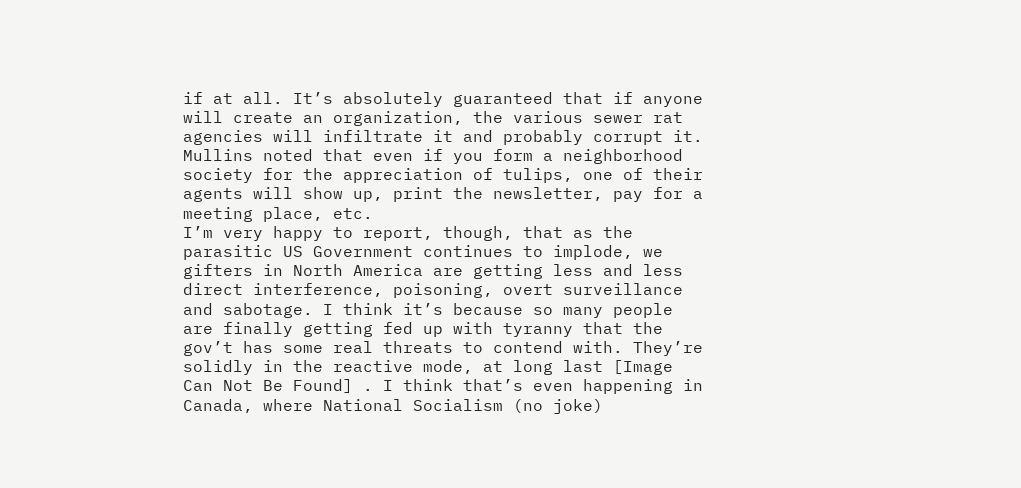if at all. It’s absolutely guaranteed that if anyone will create an organization, the various sewer rat agencies will infiltrate it and probably corrupt it. Mullins noted that even if you form a neighborhood society for the appreciation of tulips, one of their agents will show up, print the newsletter, pay for a meeting place, etc.
I’m very happy to report, though, that as the parasitic US Government continues to implode, we gifters in North America are getting less and less direct interference, poisoning, overt surveillance and sabotage. I think it’s because so many people are finally getting fed up with tyranny that the gov’t has some real threats to contend with. They’re solidly in the reactive mode, at long last [Image Can Not Be Found] . I think that’s even happening in Canada, where National Socialism (no joke)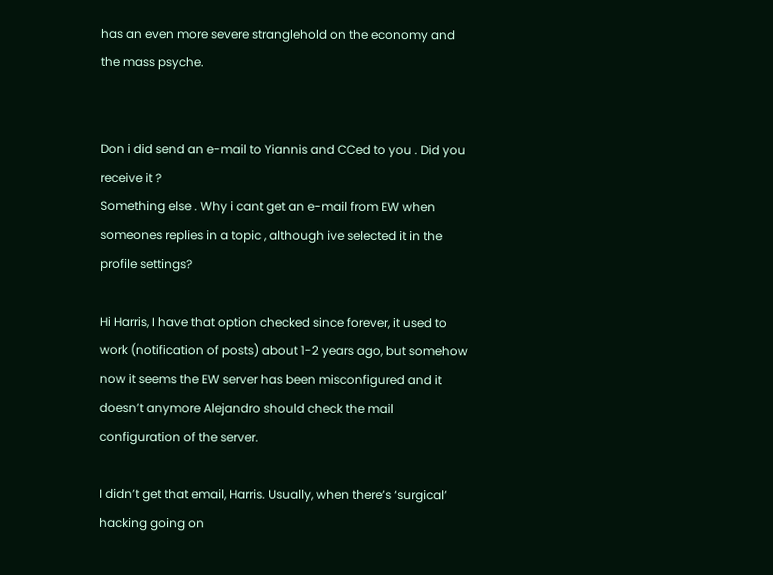has an even more severe stranglehold on the economy and the mass psyche.


Don i did send an e-mail to Yiannis and CCed to you . Did you receive it ?
Something else . Why i cant get an e-mail from EW when someones replies in a topic , although ive selected it in the profile settings?

Hi Harris, I have that option checked since forever, it used to work (notification of posts) about 1-2 years ago, but somehow now it seems the EW server has been misconfigured and it doesn’t anymore Alejandro should check the mail configuration of the server.

I didn’t get that email, Harris. Usually, when there’s ‘surgical’ hacking going on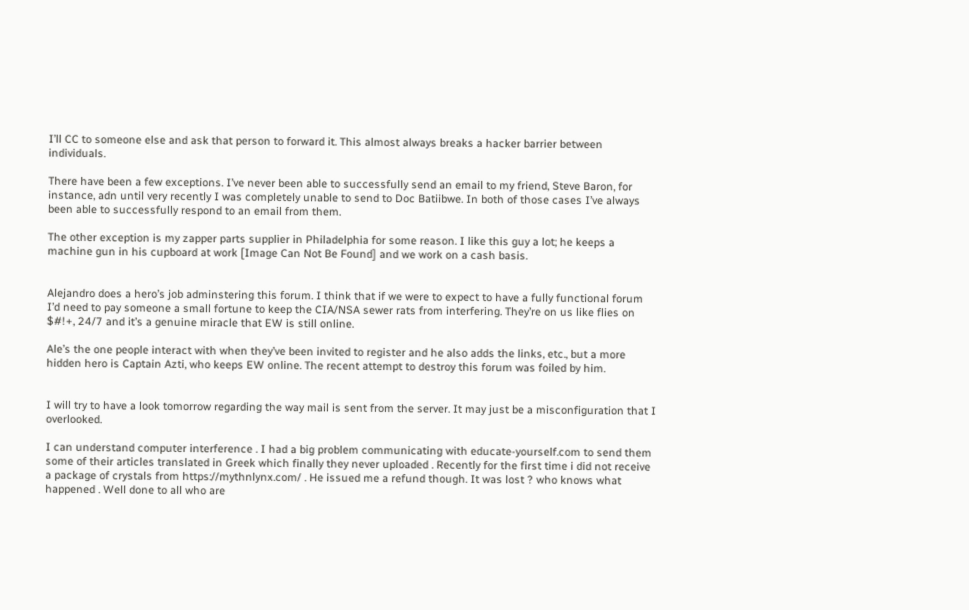I’ll CC to someone else and ask that person to forward it. This almost always breaks a hacker barrier between individuals.

There have been a few exceptions. I’ve never been able to successfully send an email to my friend, Steve Baron, for instance, adn until very recently I was completely unable to send to Doc Batiibwe. In both of those cases I’ve always been able to successfully respond to an email from them.

The other exception is my zapper parts supplier in Philadelphia for some reason. I like this guy a lot; he keeps a machine gun in his cupboard at work [Image Can Not Be Found] and we work on a cash basis.


Alejandro does a hero’s job adminstering this forum. I think that if we were to expect to have a fully functional forum I’d need to pay someone a small fortune to keep the CIA/NSA sewer rats from interfering. They’re on us like flies on $#!+, 24/7 and it’s a genuine miracle that EW is still online.

Ale’s the one people interact with when they’ve been invited to register and he also adds the links, etc., but a more hidden hero is Captain Azti, who keeps EW online. The recent attempt to destroy this forum was foiled by him.


I will try to have a look tomorrow regarding the way mail is sent from the server. It may just be a misconfiguration that I overlooked.

I can understand computer interference . I had a big problem communicating with educate-yourself.com to send them some of their articles translated in Greek which finally they never uploaded . Recently for the first time i did not receive a package of crystals from https://mythnlynx.com/ . He issued me a refund though. It was lost ? who knows what happened . Well done to all who are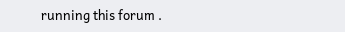running this forum .